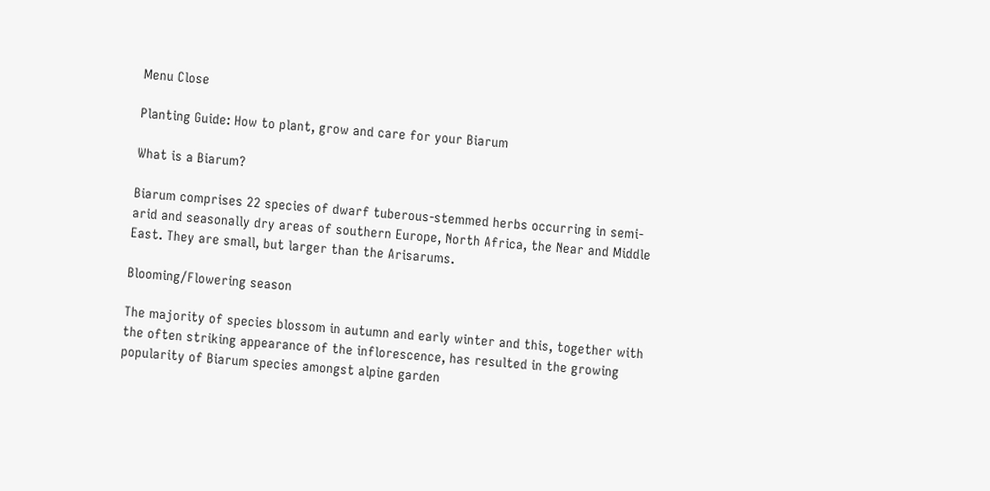Menu Close

Planting Guide: How to plant, grow and care for your Biarum

What is a Biarum?

Biarum comprises 22 species of dwarf tuberous-stemmed herbs occurring in semi-arid and seasonally dry areas of southern Europe, North Africa, the Near and Middle East. They are small, but larger than the Arisarums.

Blooming/Flowering season

The majority of species blossom in autumn and early winter and this, together with the often striking appearance of the inflorescence, has resulted in the growing popularity of Biarum species amongst alpine garden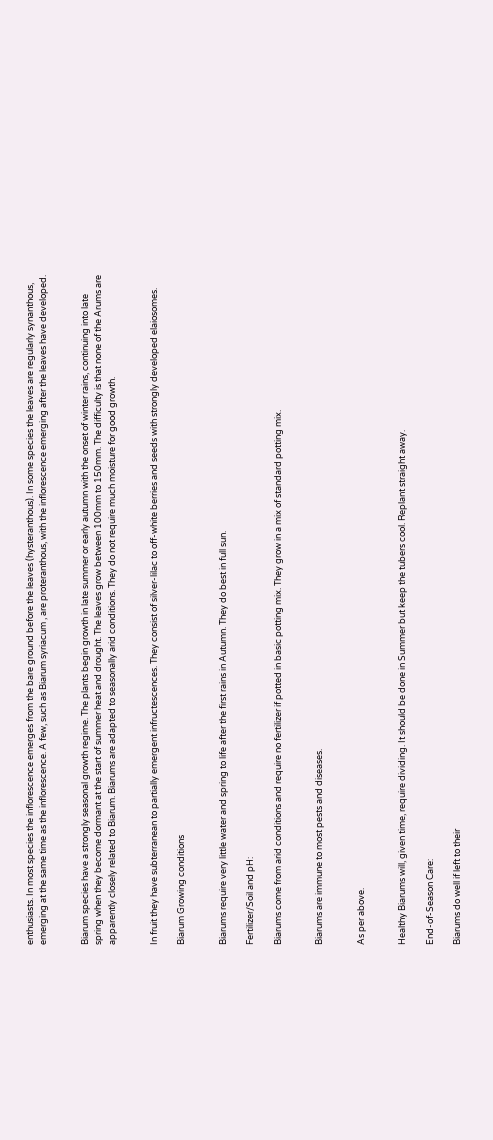enthusiasts. In most species the inflorescence emerges from the bare ground before the leaves (hysteranthous). In some species the leaves are regularly synanthous, emerging at the same time as the inflorescence. A few, such as Biarum syriacum , are proteranthous, with the inflorescence emerging after the leaves have developed.


Biarum species have a strongly seasonal growth regime. The plants begin growth in late summer or early autumn with the onset of winter rains, continuing into late spring when they become dormant at the start of summer heat and drought. The leaves grow between 100mm to 150mm. The difficulty is that none of the Arums are apparently closely related to Biarum. Biarums are adapted to seasonally arid conditions. They do not require much moisture for good growth.


In fruit they have subterranean to partially emergent infructescences. They consist of silver-lilac to off-white berries and seeds with strongly developed elaiosomes.

Biarum Growing conditions


Biarums require very little water and spring to life after the first rains in Autumn. They do best in full sun.

Fertilizer/Soil and pH:

Biarums come from arid conditions and require no fertilizer if potted in basic potting mix. They grow in a mix of standard potting mix.


Biarums are immune to most pests and diseases.


As per above.


Healthy Biarums will, given time, require dividing. It should be done in Summer but keep the tubers cool. Replant straight away.

End-of-Season Care:

Biarums do well if left to their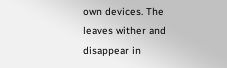own devices. The leaves wither and disappear in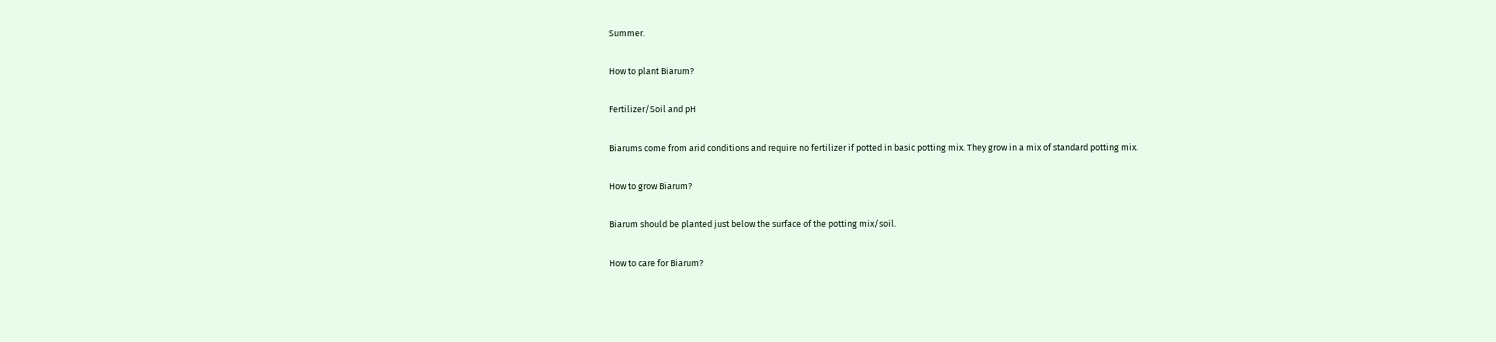Summer.

How to plant Biarum?

Fertilizer/Soil and pH

Biarums come from arid conditions and require no fertilizer if potted in basic potting mix. They grow in a mix of standard potting mix.

How to grow Biarum?

Biarum should be planted just below the surface of the potting mix/soil.

How to care for Biarum?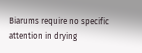Biarums require no specific attention in drying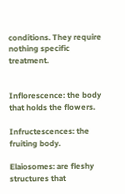conditions. They require nothing specific treatment.


Inflorescence: the body that holds the flowers.

Infructescences: the fruiting body.

Elaiosomes: are fleshy structures that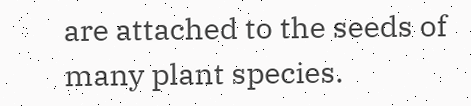are attached to the seeds of many plant species.